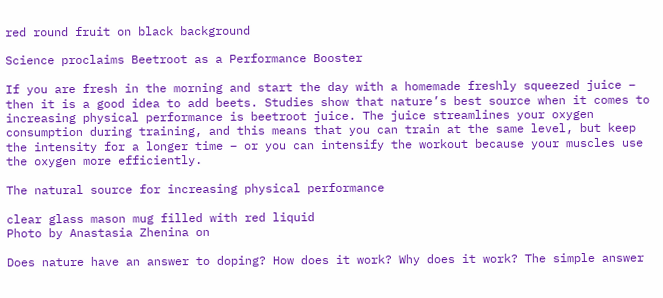red round fruit on black background

Science proclaims Beetroot as a Performance Booster

If you are fresh in the morning and start the day with a homemade freshly squeezed juice – then it is a good idea to add beets. Studies show that nature’s best source when it comes to increasing physical performance is beetroot juice. The juice streamlines your oxygen consumption during training, and this means that you can train at the same level, but keep the intensity for a longer time – or you can intensify the workout because your muscles use the oxygen more efficiently.

The natural source for increasing physical performance

clear glass mason mug filled with red liquid
Photo by Anastasia Zhenina on

Does nature have an answer to doping? How does it work? Why does it work? The simple answer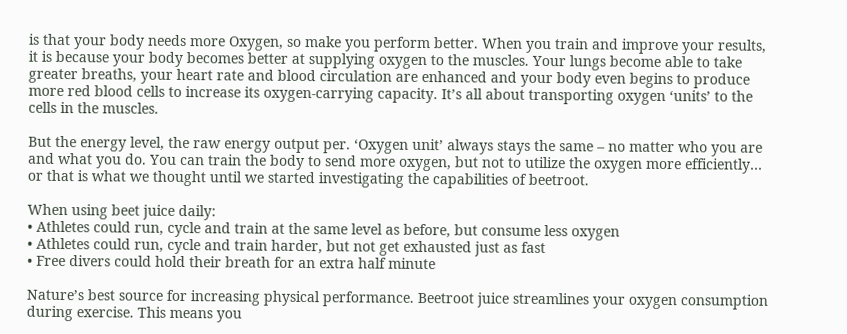is that your body needs more Oxygen, so make you perform better. When you train and improve your results, it is because your body becomes better at supplying oxygen to the muscles. Your lungs become able to take greater breaths, your heart rate and blood circulation are enhanced and your body even begins to produce more red blood cells to increase its oxygen-carrying capacity. It’s all about transporting oxygen ‘units’ to the cells in the muscles.

But the energy level, the raw energy output per. ‘Oxygen unit’ always stays the same – no matter who you are and what you do. You can train the body to send more oxygen, but not to utilize the oxygen more efficiently… or that is what we thought until we started investigating the capabilities of beetroot.

When using beet juice daily:
• Athletes could run, cycle and train at the same level as before, but consume less oxygen
• Athletes could run, cycle and train harder, but not get exhausted just as fast
• Free divers could hold their breath for an extra half minute

Nature’s best source for increasing physical performance. Beetroot juice streamlines your oxygen consumption during exercise. This means you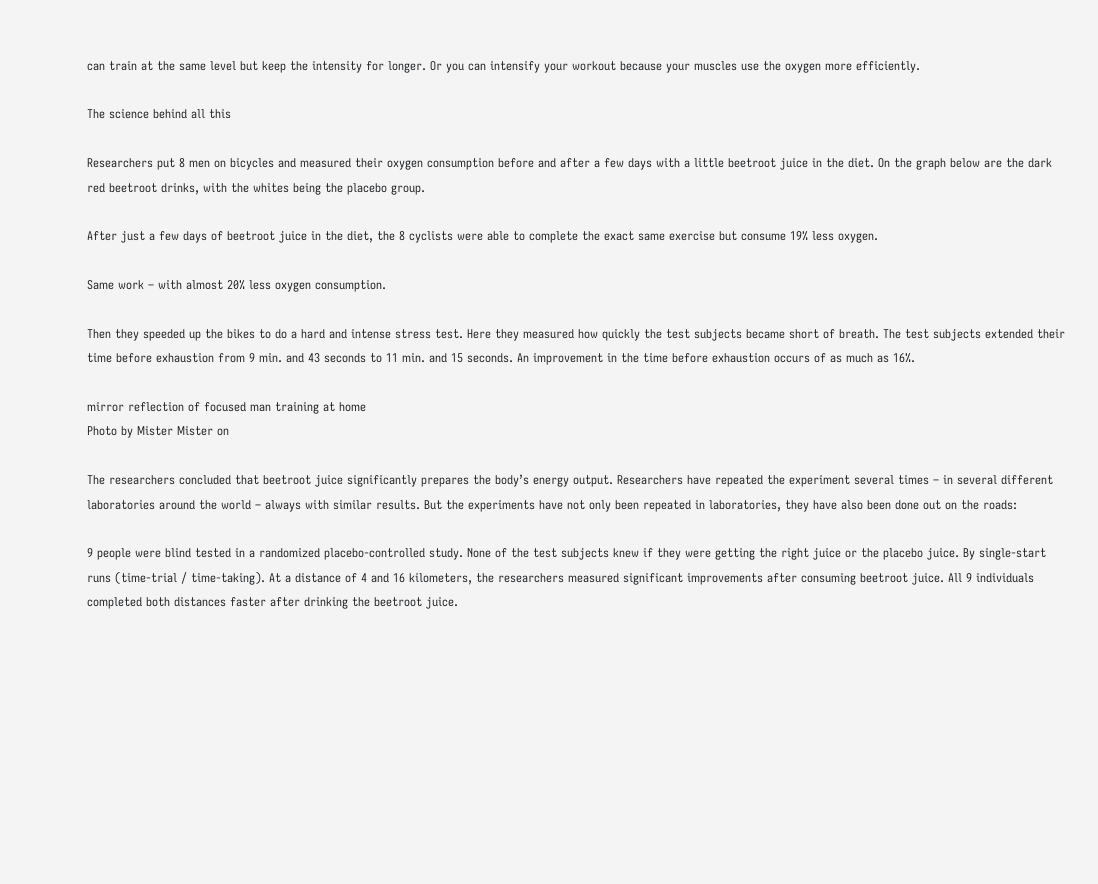can train at the same level but keep the intensity for longer. Or you can intensify your workout because your muscles use the oxygen more efficiently.

The science behind all this

Researchers put 8 men on bicycles and measured their oxygen consumption before and after a few days with a little beetroot juice in the diet. On the graph below are the dark red beetroot drinks, with the whites being the placebo group.

After just a few days of beetroot juice in the diet, the 8 cyclists were able to complete the exact same exercise but consume 19% less oxygen.

Same work – with almost 20% less oxygen consumption.

Then they speeded up the bikes to do a hard and intense stress test. Here they measured how quickly the test subjects became short of breath. The test subjects extended their time before exhaustion from 9 min. and 43 seconds to 11 min. and 15 seconds. An improvement in the time before exhaustion occurs of as much as 16%.

mirror reflection of focused man training at home
Photo by Mister Mister on

The researchers concluded that beetroot juice significantly prepares the body’s energy output. Researchers have repeated the experiment several times – in several different laboratories around the world – always with similar results. But the experiments have not only been repeated in laboratories, they have also been done out on the roads:

9 people were blind tested in a randomized placebo-controlled study. None of the test subjects knew if they were getting the right juice or the placebo juice. By single-start runs (time-trial / time-taking). At a distance of 4 and 16 kilometers, the researchers measured significant improvements after consuming beetroot juice. All 9 individuals completed both distances faster after drinking the beetroot juice.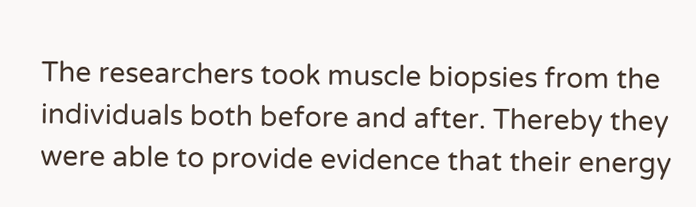The researchers took muscle biopsies from the individuals both before and after. Thereby they were able to provide evidence that their energy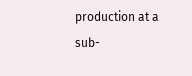production at a sub-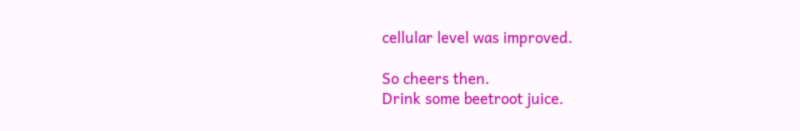cellular level was improved.

So cheers then.
Drink some beetroot juice.